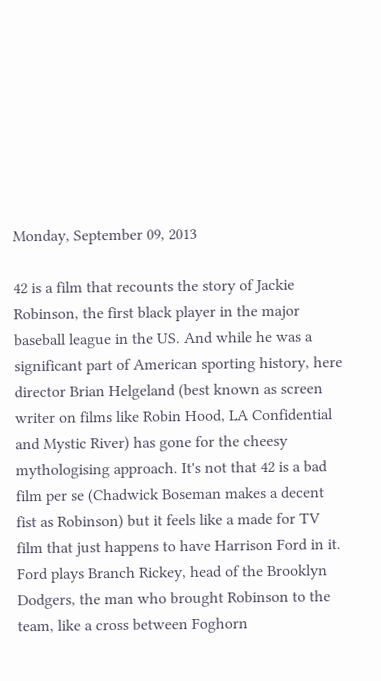Monday, September 09, 2013

42 is a film that recounts the story of Jackie Robinson, the first black player in the major baseball league in the US. And while he was a significant part of American sporting history, here director Brian Helgeland (best known as screen writer on films like Robin Hood, LA Confidential and Mystic River) has gone for the cheesy mythologising approach. It's not that 42 is a bad film per se (Chadwick Boseman makes a decent fist as Robinson) but it feels like a made for TV film that just happens to have Harrison Ford in it. Ford plays Branch Rickey, head of the Brooklyn Dodgers, the man who brought Robinson to the team, like a cross between Foghorn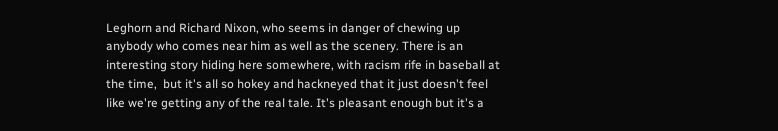Leghorn and Richard Nixon, who seems in danger of chewing up anybody who comes near him as well as the scenery. There is an interesting story hiding here somewhere, with racism rife in baseball at the time,  but it's all so hokey and hackneyed that it just doesn't feel like we're getting any of the real tale. It's pleasant enough but it's a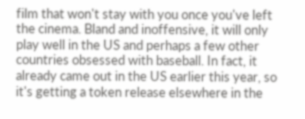film that won't stay with you once you've left the cinema. Bland and inoffensive, it will only play well in the US and perhaps a few other countries obsessed with baseball. In fact, it already came out in the US earlier this year, so it's getting a token release elsewhere in the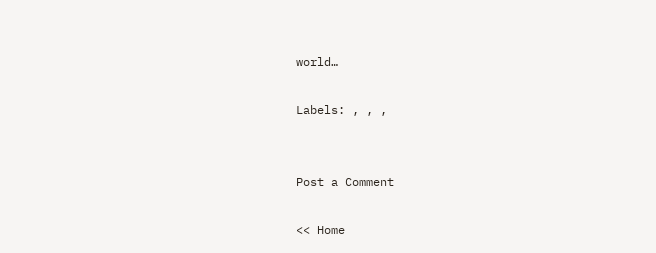world…

Labels: , , ,


Post a Comment

<< Home